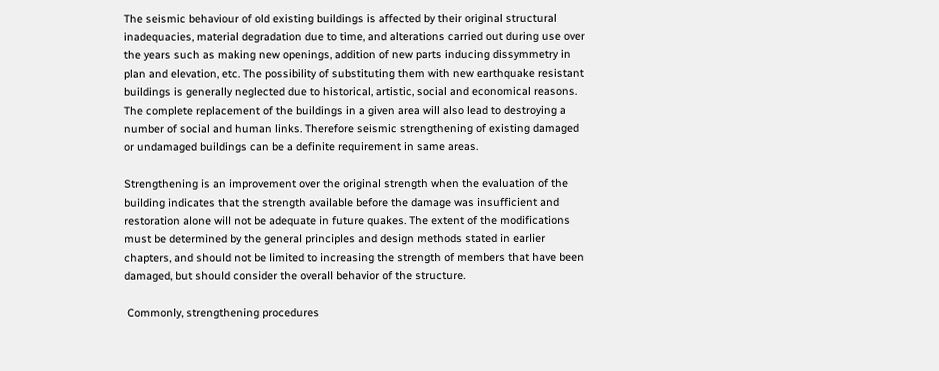The seismic behaviour of old existing buildings is affected by their original structural inadequacies, material degradation due to time, and alterations carried out during use over the years such as making new openings, addition of new parts inducing dissymmetry in plan and elevation, etc. The possibility of substituting them with new earthquake resistant buildings is generally neglected due to historical, artistic, social and economical reasons. The complete replacement of the buildings in a given area will also lead to destroying a number of social and human links. Therefore seismic strengthening of existing damaged or undamaged buildings can be a definite requirement in same areas.

Strengthening is an improvement over the original strength when the evaluation of the building indicates that the strength available before the damage was insufficient and restoration alone will not be adequate in future quakes. The extent of the modifications must be determined by the general principles and design methods stated in earlier chapters, and should not be limited to increasing the strength of members that have been damaged, but should consider the overall behavior of the structure.

 Commonly, strengthening procedures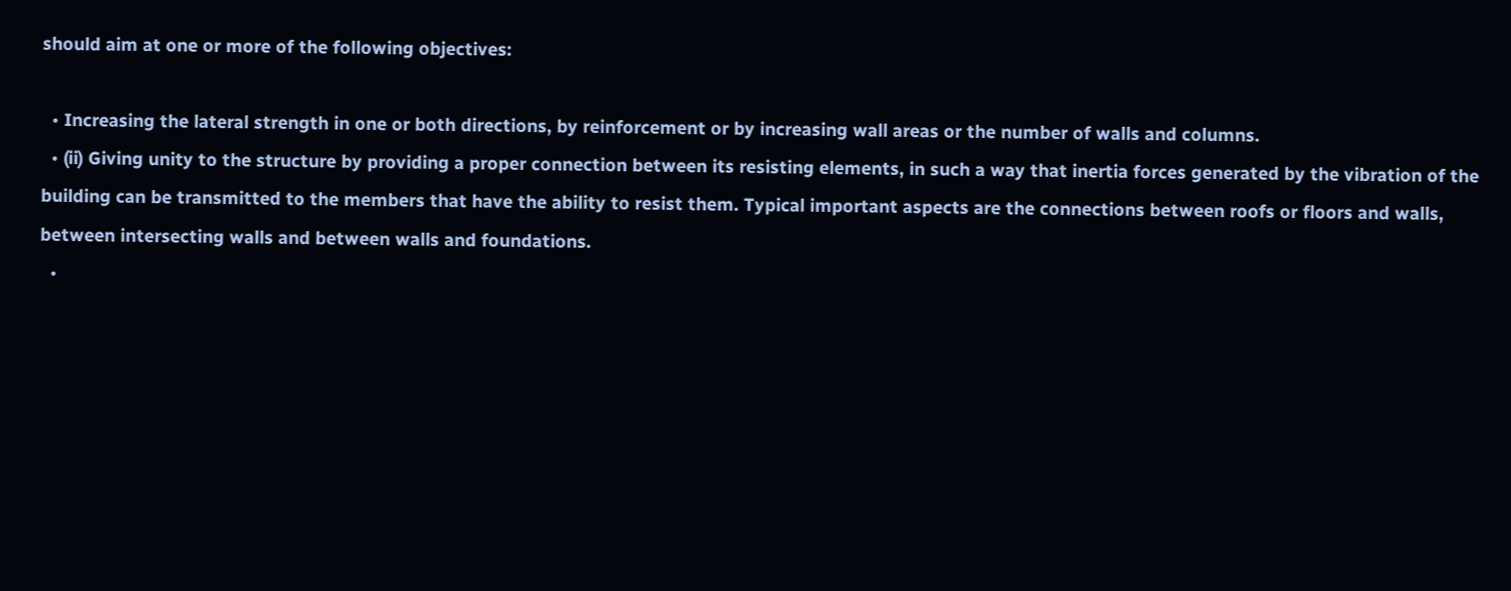should aim at one or more of the following objectives:

  • Increasing the lateral strength in one or both directions, by reinforcement or by increasing wall areas or the number of walls and columns.
  • (ii) Giving unity to the structure by providing a proper connection between its resisting elements, in such a way that inertia forces generated by the vibration of the building can be transmitted to the members that have the ability to resist them. Typical important aspects are the connections between roofs or floors and walls, between intersecting walls and between walls and foundations.
  •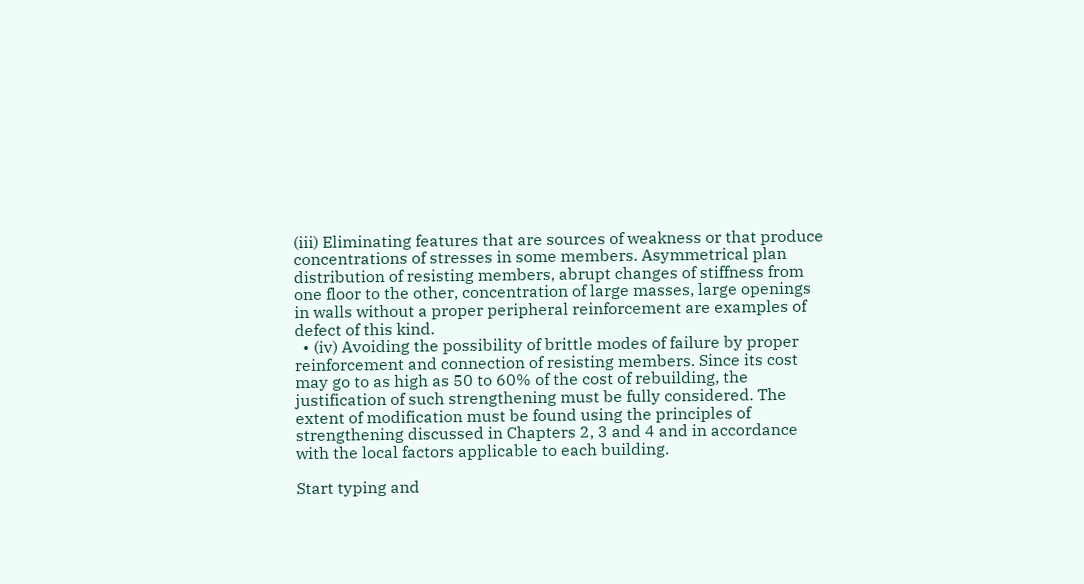(iii) Eliminating features that are sources of weakness or that produce concentrations of stresses in some members. Asymmetrical plan distribution of resisting members, abrupt changes of stiffness from one floor to the other, concentration of large masses, large openings in walls without a proper peripheral reinforcement are examples of defect of this kind.
  • (iv) Avoiding the possibility of brittle modes of failure by proper reinforcement and connection of resisting members. Since its cost may go to as high as 50 to 60% of the cost of rebuilding, the justification of such strengthening must be fully considered. The extent of modification must be found using the principles of strengthening discussed in Chapters 2, 3 and 4 and in accordance with the local factors applicable to each building.

Start typing and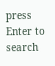press Enter to search